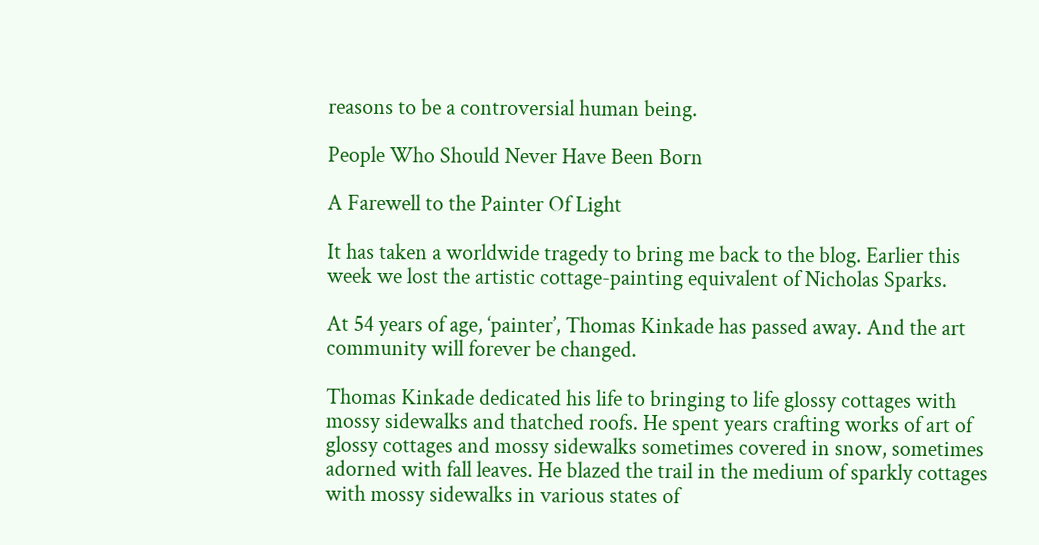reasons to be a controversial human being.

People Who Should Never Have Been Born

A Farewell to the Painter Of Light

It has taken a worldwide tragedy to bring me back to the blog. Earlier this week we lost the artistic cottage-painting equivalent of Nicholas Sparks.

At 54 years of age, ‘painter’, Thomas Kinkade has passed away. And the art community will forever be changed.

Thomas Kinkade dedicated his life to bringing to life glossy cottages with mossy sidewalks and thatched roofs. He spent years crafting works of art of glossy cottages and mossy sidewalks sometimes covered in snow, sometimes adorned with fall leaves. He blazed the trail in the medium of sparkly cottages with mossy sidewalks in various states of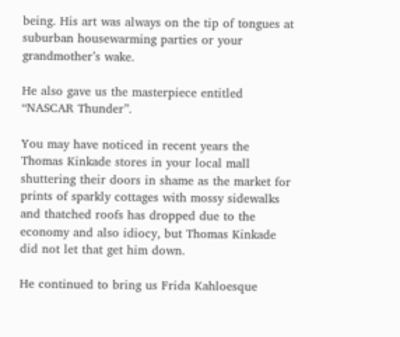being. His art was always on the tip of tongues at suburban housewarming parties or your grandmother’s wake.

He also gave us the masterpiece entitled “NASCAR Thunder”.

You may have noticed in recent years the Thomas Kinkade stores in your local mall shuttering their doors in shame as the market for prints of sparkly cottages with mossy sidewalks and thatched roofs has dropped due to the economy and also idiocy, but Thomas Kinkade did not let that get him down.

He continued to bring us Frida Kahloesque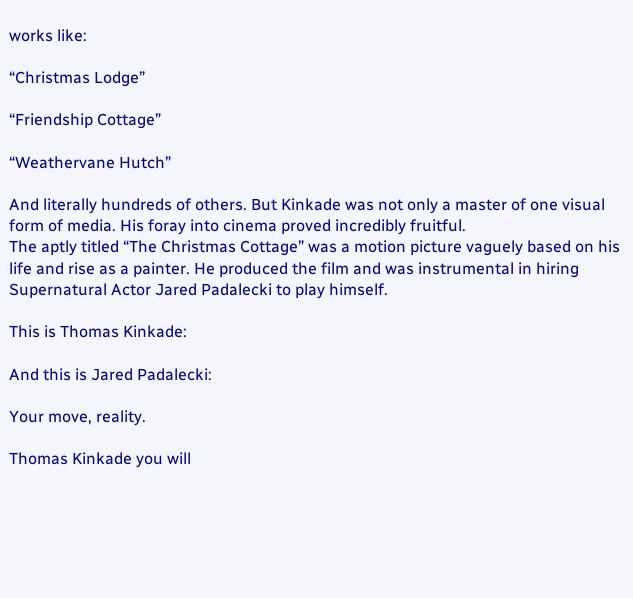works like:

“Christmas Lodge”

“Friendship Cottage”

“Weathervane Hutch”

And literally hundreds of others. But Kinkade was not only a master of one visual form of media. His foray into cinema proved incredibly fruitful.
The aptly titled “The Christmas Cottage” was a motion picture vaguely based on his life and rise as a painter. He produced the film and was instrumental in hiring Supernatural Actor Jared Padalecki to play himself.

This is Thomas Kinkade:

And this is Jared Padalecki:

Your move, reality.

Thomas Kinkade you will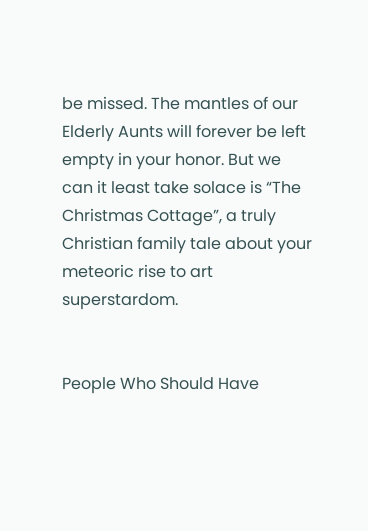be missed. The mantles of our Elderly Aunts will forever be left empty in your honor. But we can it least take solace is “The Christmas Cottage”, a truly Christian family tale about your meteoric rise to art superstardom.


People Who Should Have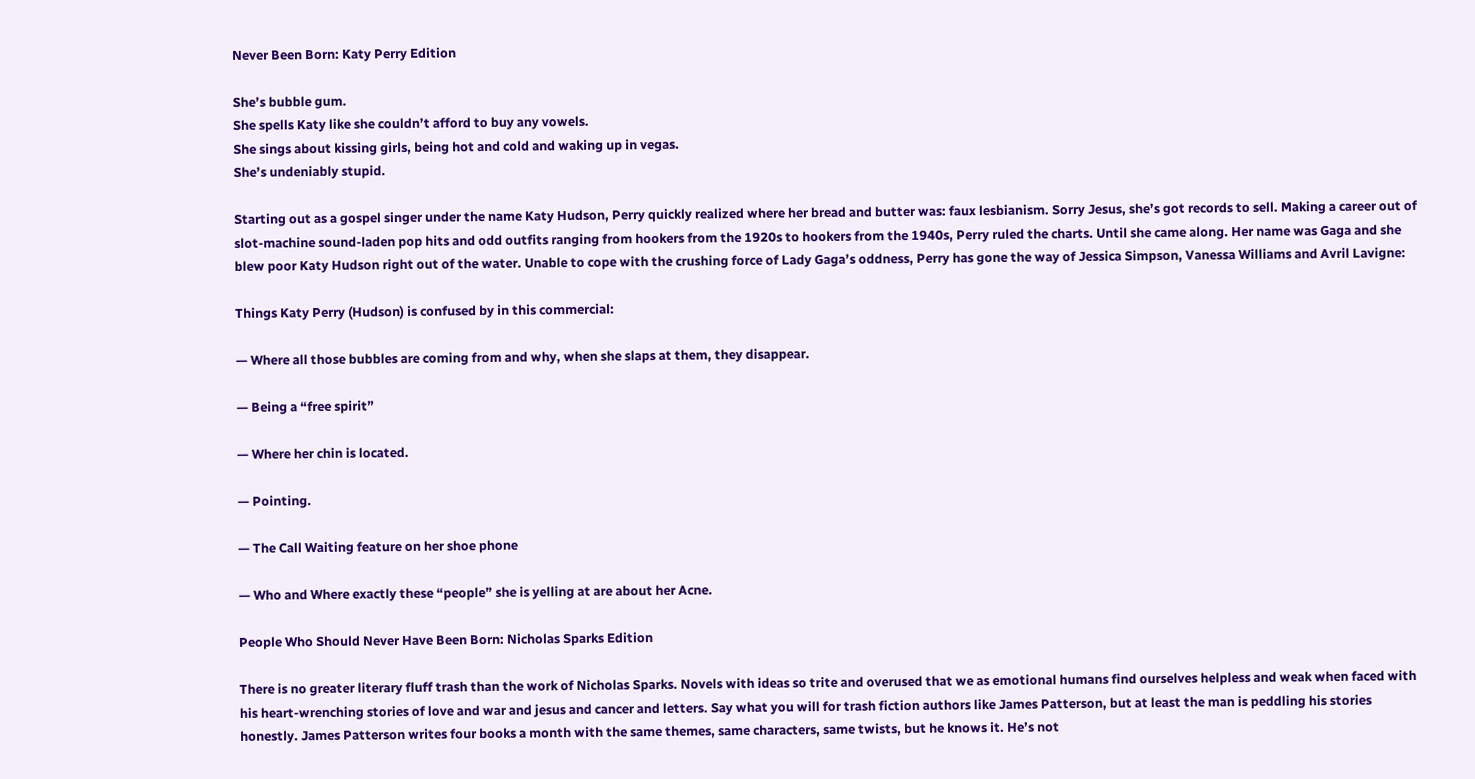Never Been Born: Katy Perry Edition

She’s bubble gum.
She spells Katy like she couldn’t afford to buy any vowels.
She sings about kissing girls, being hot and cold and waking up in vegas.
She’s undeniably stupid.

Starting out as a gospel singer under the name Katy Hudson, Perry quickly realized where her bread and butter was: faux lesbianism. Sorry Jesus, she’s got records to sell. Making a career out of slot-machine sound-laden pop hits and odd outfits ranging from hookers from the 1920s to hookers from the 1940s, Perry ruled the charts. Until she came along. Her name was Gaga and she blew poor Katy Hudson right out of the water. Unable to cope with the crushing force of Lady Gaga’s oddness, Perry has gone the way of Jessica Simpson, Vanessa Williams and Avril Lavigne:

Things Katy Perry (Hudson) is confused by in this commercial:

— Where all those bubbles are coming from and why, when she slaps at them, they disappear.

— Being a “free spirit”

— Where her chin is located.

— Pointing.

— The Call Waiting feature on her shoe phone

— Who and Where exactly these “people” she is yelling at are about her Acne.

People Who Should Never Have Been Born: Nicholas Sparks Edition

There is no greater literary fluff trash than the work of Nicholas Sparks. Novels with ideas so trite and overused that we as emotional humans find ourselves helpless and weak when faced with his heart-wrenching stories of love and war and jesus and cancer and letters. Say what you will for trash fiction authors like James Patterson, but at least the man is peddling his stories honestly. James Patterson writes four books a month with the same themes, same characters, same twists, but he knows it. He’s not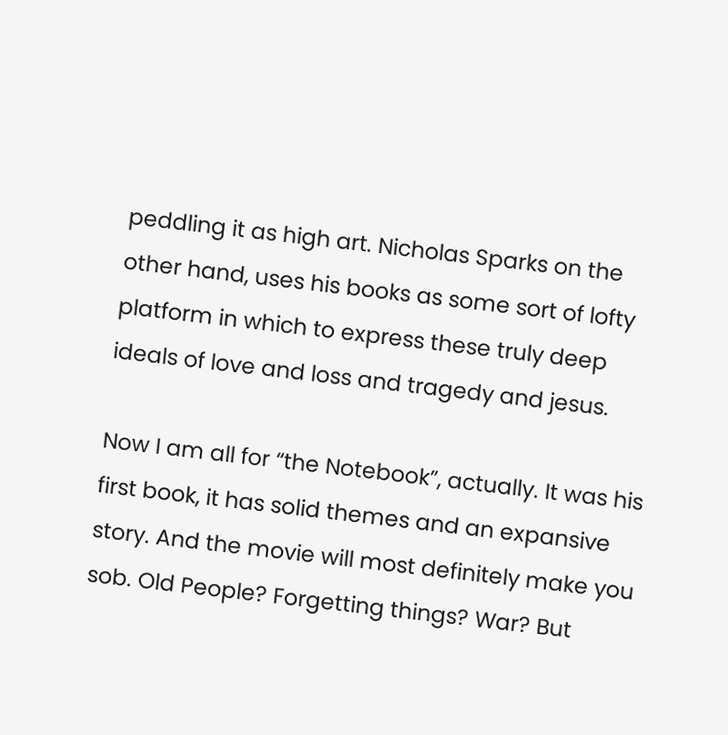peddling it as high art. Nicholas Sparks on the other hand, uses his books as some sort of lofty platform in which to express these truly deep ideals of love and loss and tragedy and jesus.

Now I am all for “the Notebook”, actually. It was his first book, it has solid themes and an expansive story. And the movie will most definitely make you sob. Old People? Forgetting things? War? But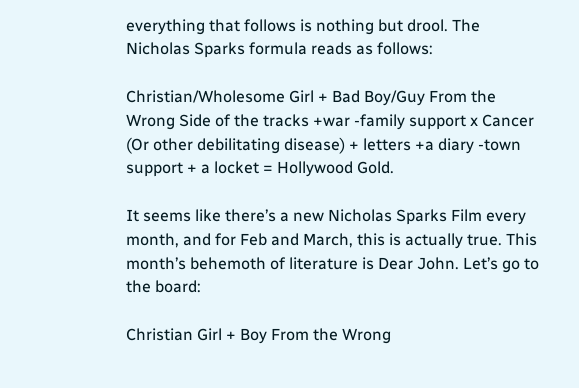everything that follows is nothing but drool. The Nicholas Sparks formula reads as follows:

Christian/Wholesome Girl + Bad Boy/Guy From the Wrong Side of the tracks +war -family support x Cancer (Or other debilitating disease) + letters +a diary -town support + a locket = Hollywood Gold.

It seems like there’s a new Nicholas Sparks Film every month, and for Feb and March, this is actually true. This month’s behemoth of literature is Dear John. Let’s go to the board:

Christian Girl + Boy From the Wrong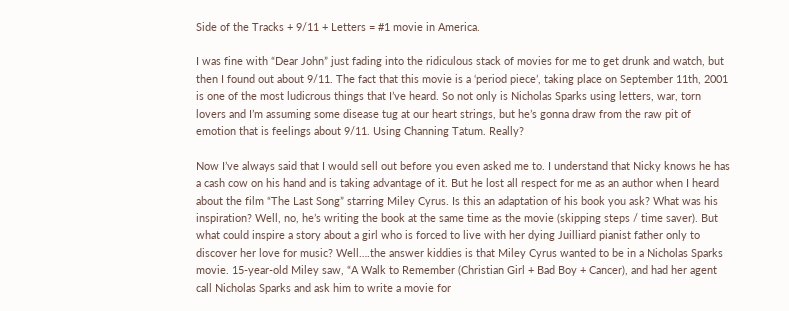Side of the Tracks + 9/11 + Letters = #1 movie in America.

I was fine with “Dear John” just fading into the ridiculous stack of movies for me to get drunk and watch, but then I found out about 9/11. The fact that this movie is a ‘period piece’, taking place on September 11th, 2001 is one of the most ludicrous things that I’ve heard. So not only is Nicholas Sparks using letters, war, torn lovers and I’m assuming some disease tug at our heart strings, but he’s gonna draw from the raw pit of emotion that is feelings about 9/11. Using Channing Tatum. Really?

Now I’ve always said that I would sell out before you even asked me to. I understand that Nicky knows he has a cash cow on his hand and is taking advantage of it. But he lost all respect for me as an author when I heard about the film “The Last Song” starring Miley Cyrus. Is this an adaptation of his book you ask? What was his inspiration? Well, no, he’s writing the book at the same time as the movie (skipping steps / time saver). But what could inspire a story about a girl who is forced to live with her dying Juilliard pianist father only to discover her love for music? Well….the answer kiddies is that Miley Cyrus wanted to be in a Nicholas Sparks movie. 15-year-old Miley saw, “A Walk to Remember (Christian Girl + Bad Boy + Cancer), and had her agent call Nicholas Sparks and ask him to write a movie for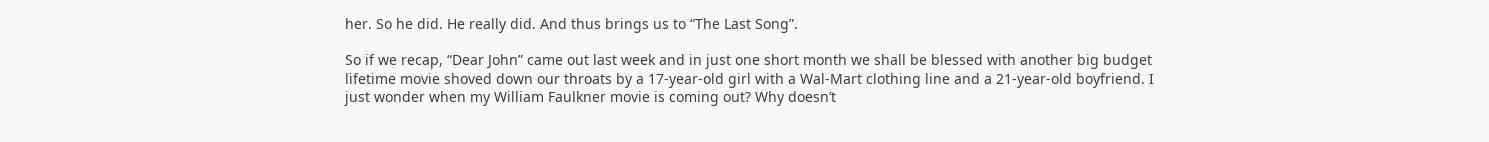her. So he did. He really did. And thus brings us to “The Last Song”.

So if we recap, “Dear John” came out last week and in just one short month we shall be blessed with another big budget lifetime movie shoved down our throats by a 17-year-old girl with a Wal-Mart clothing line and a 21-year-old boyfriend. I just wonder when my William Faulkner movie is coming out? Why doesn’t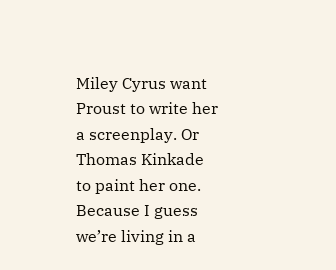Miley Cyrus want Proust to write her a screenplay. Or Thomas Kinkade to paint her one. Because I guess we’re living in a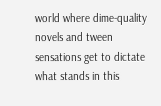world where dime-quality novels and tween sensations get to dictate what stands in this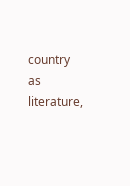country as literature,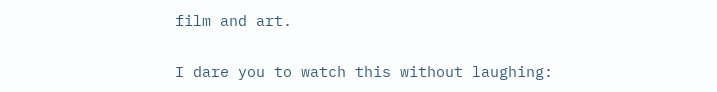film and art.

I dare you to watch this without laughing: